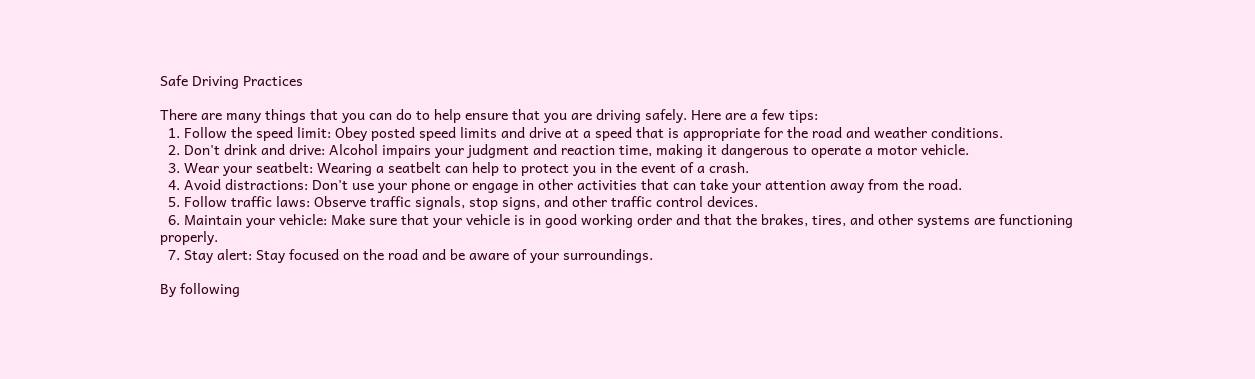Safe Driving Practices

There are many things that you can do to help ensure that you are driving safely. Here are a few tips:
  1. Follow the speed limit: Obey posted speed limits and drive at a speed that is appropriate for the road and weather conditions.
  2. Don't drink and drive: Alcohol impairs your judgment and reaction time, making it dangerous to operate a motor vehicle.
  3. Wear your seatbelt: Wearing a seatbelt can help to protect you in the event of a crash.
  4. Avoid distractions: Don't use your phone or engage in other activities that can take your attention away from the road.
  5. Follow traffic laws: Observe traffic signals, stop signs, and other traffic control devices.
  6. Maintain your vehicle: Make sure that your vehicle is in good working order and that the brakes, tires, and other systems are functioning properly.
  7. Stay alert: Stay focused on the road and be aware of your surroundings.

By following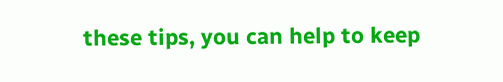these tips, you can help to keep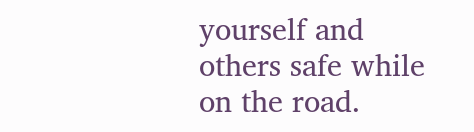yourself and others safe while on the road.